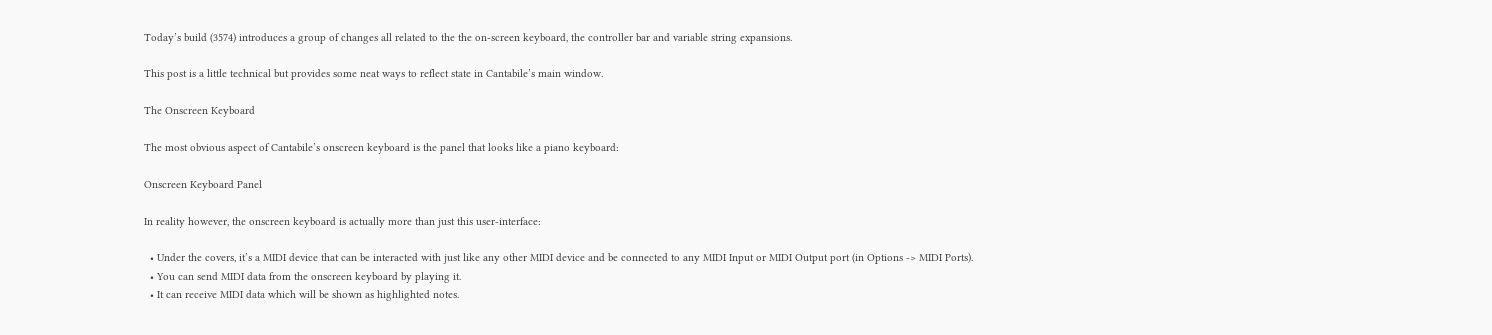Today’s build (3574) introduces a group of changes all related to the the on-screen keyboard, the controller bar and variable string expansions.

This post is a little technical but provides some neat ways to reflect state in Cantabile’s main window.

The Onscreen Keyboard

The most obvious aspect of Cantabile’s onscreen keyboard is the panel that looks like a piano keyboard:

Onscreen Keyboard Panel

In reality however, the onscreen keyboard is actually more than just this user-interface:

  • Under the covers, it’s a MIDI device that can be interacted with just like any other MIDI device and be connected to any MIDI Input or MIDI Output port (in Options -> MIDI Ports).
  • You can send MIDI data from the onscreen keyboard by playing it.
  • It can receive MIDI data which will be shown as highlighted notes.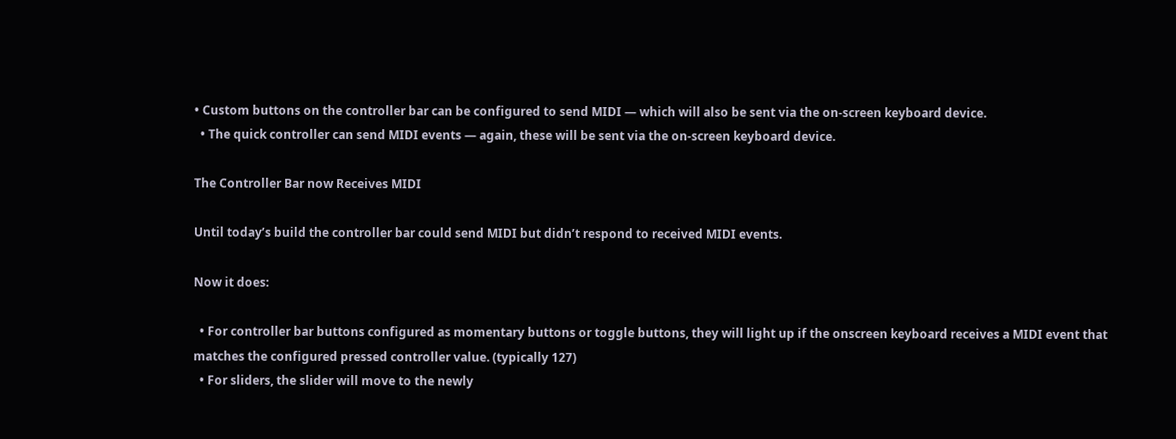• Custom buttons on the controller bar can be configured to send MIDI — which will also be sent via the on-screen keyboard device.
  • The quick controller can send MIDI events — again, these will be sent via the on-screen keyboard device.

The Controller Bar now Receives MIDI

Until today’s build the controller bar could send MIDI but didn’t respond to received MIDI events.

Now it does:

  • For controller bar buttons configured as momentary buttons or toggle buttons, they will light up if the onscreen keyboard receives a MIDI event that matches the configured pressed controller value. (typically 127)
  • For sliders, the slider will move to the newly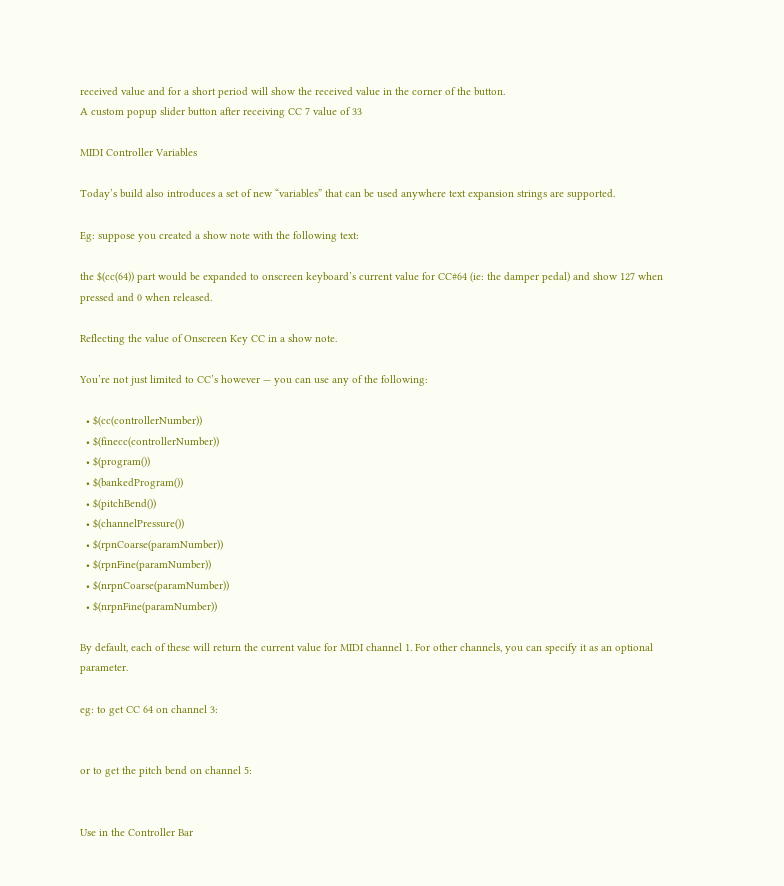received value and for a short period will show the received value in the corner of the button.
A custom popup slider button after receiving CC 7 value of 33

MIDI Controller Variables

Today’s build also introduces a set of new “variables” that can be used anywhere text expansion strings are supported.

Eg: suppose you created a show note with the following text:

the $(cc(64)) part would be expanded to onscreen keyboard’s current value for CC#64 (ie: the damper pedal) and show 127 when pressed and 0 when released.

Reflecting the value of Onscreen Key CC in a show note.

You’re not just limited to CC’s however — you can use any of the following:

  • $(cc(controllerNumber))
  • $(finecc(controllerNumber))
  • $(program())
  • $(bankedProgram())
  • $(pitchBend())
  • $(channelPressure())
  • $(rpnCoarse(paramNumber))
  • $(rpnFine(paramNumber))
  • $(nrpnCoarse(paramNumber))
  • $(nrpnFine(paramNumber))

By default, each of these will return the current value for MIDI channel 1. For other channels, you can specify it as an optional parameter.

eg: to get CC 64 on channel 3:


or to get the pitch bend on channel 5:


Use in the Controller Bar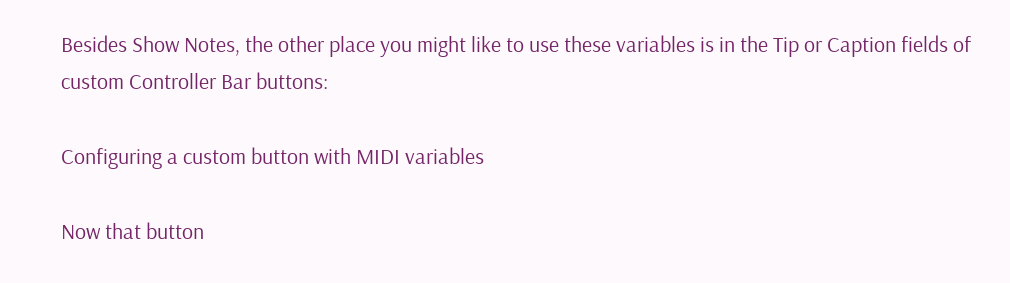Besides Show Notes, the other place you might like to use these variables is in the Tip or Caption fields of custom Controller Bar buttons:

Configuring a custom button with MIDI variables

Now that button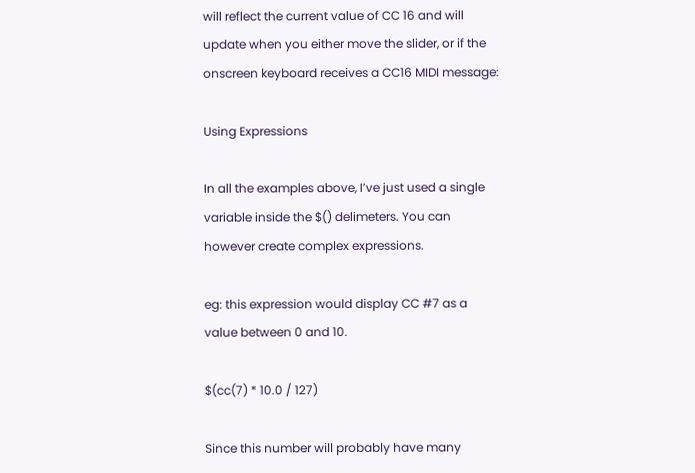will reflect the current value of CC 16 and will update when you either move the slider, or if the onscreen keyboard receives a CC16 MIDI message:

Using Expressions

In all the examples above, I’ve just used a single variable inside the $() delimeters. You can however create complex expressions.

eg: this expression would display CC #7 as a value between 0 and 10.

$(cc(7) * 10.0 / 127)

Since this number will probably have many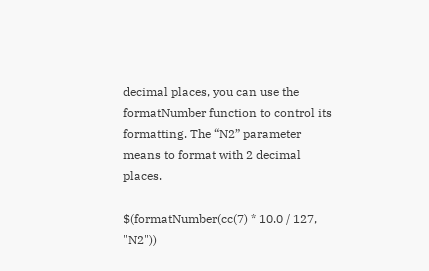decimal places, you can use the formatNumber function to control its formatting. The “N2” parameter means to format with 2 decimal places.

$(formatNumber(cc(7) * 10.0 / 127, "N2"))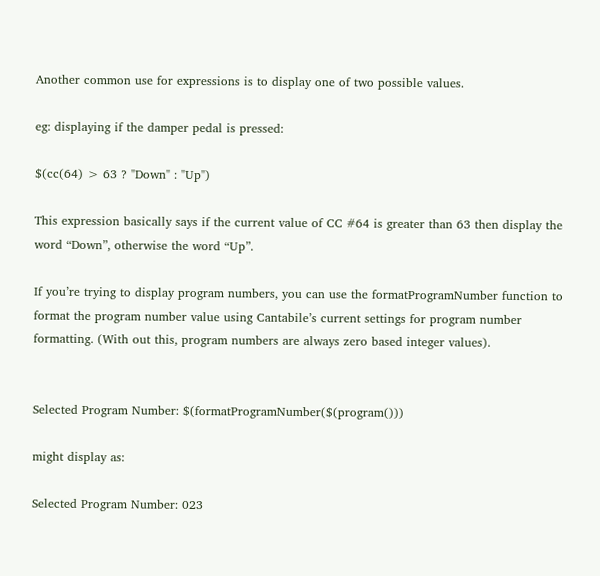Another common use for expressions is to display one of two possible values.

eg: displaying if the damper pedal is pressed:

$(cc(64) > 63 ? "Down" : "Up")

This expression basically says if the current value of CC #64 is greater than 63 then display the word “Down”, otherwise the word “Up”.

If you’re trying to display program numbers, you can use the formatProgramNumber function to format the program number value using Cantabile’s current settings for program number formatting. (With out this, program numbers are always zero based integer values).


Selected Program Number: $(formatProgramNumber($(program()))

might display as:

Selected Program Number: 023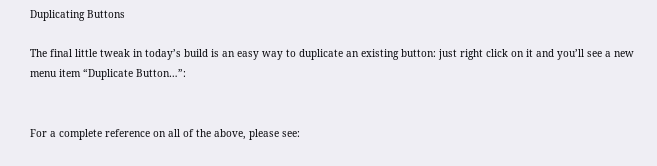Duplicating Buttons

The final little tweak in today’s build is an easy way to duplicate an existing button: just right click on it and you’ll see a new menu item “Duplicate Button…”:


For a complete reference on all of the above, please see: